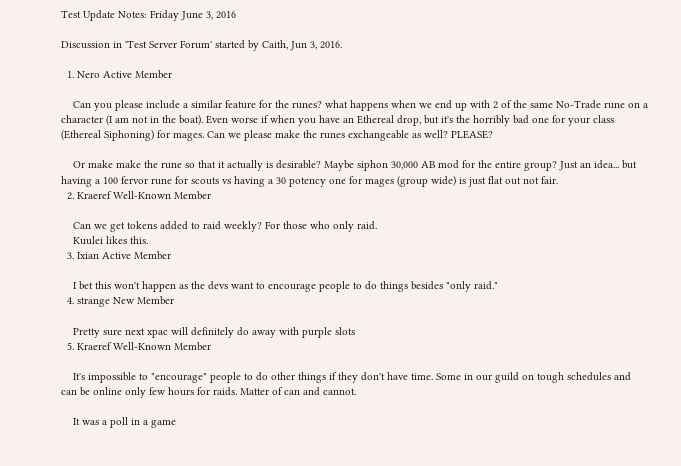Test Update Notes: Friday June 3, 2016

Discussion in 'Test Server Forum' started by Caith, Jun 3, 2016.

  1. Nero Active Member

    Can you please include a similar feature for the runes? what happens when we end up with 2 of the same No-Trade rune on a character (I am not in the boat). Even worse if when you have an Ethereal drop, but it's the horribly bad one for your class (Ethereal Siphoning) for mages. Can we please make the runes exchangeable as well? PLEASE?

    Or make make the rune so that it actually is desirable? Maybe siphon 30,000 AB mod for the entire group? Just an idea... but having a 100 fervor rune for scouts vs having a 30 potency one for mages (group wide) is just flat out not fair.
  2. Kraeref Well-Known Member

    Can we get tokens added to raid weekly? For those who only raid.
    Kuulei likes this.
  3. Ixian Active Member

    I bet this won't happen as the devs want to encourage people to do things besides "only raid."
  4. strange New Member

    Pretty sure next xpac will definitely do away with purple slots
  5. Kraeref Well-Known Member

    It's impossible to "encourage" people to do other things if they don't have time. Some in our guild on tough schedules and can be online only few hours for raids. Matter of can and cannot.

    It was a poll in a game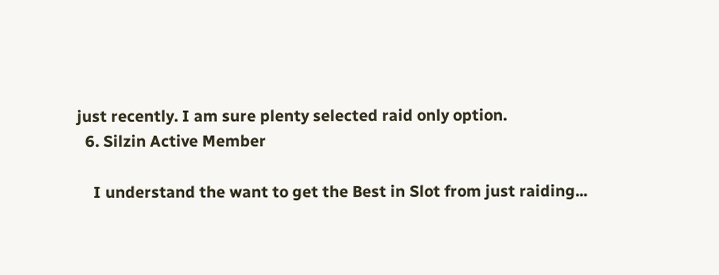just recently. I am sure plenty selected raid only option.
  6. Silzin Active Member

    I understand the want to get the Best in Slot from just raiding...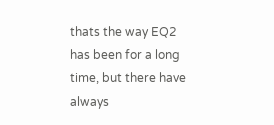thats the way EQ2 has been for a long time, but there have always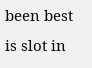been best is slot in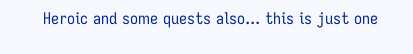Heroic and some quests also... this is just one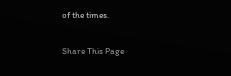of the times.

Share This Page